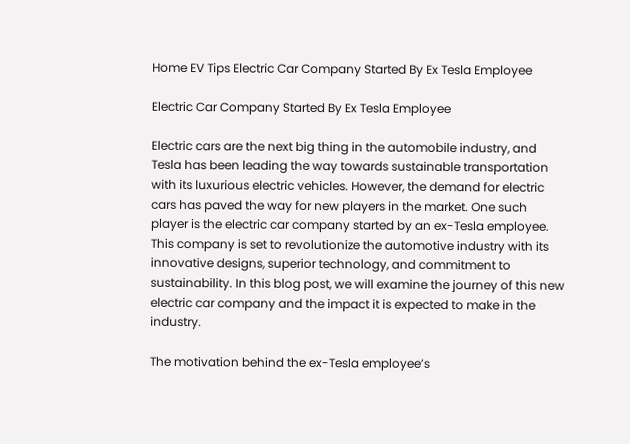Home EV Tips Electric Car Company Started By Ex Tesla Employee

Electric Car Company Started By Ex Tesla Employee

Electric cars are the next big thing in the automobile industry, and Tesla has been leading the way towards sustainable transportation with its luxurious electric vehicles. However, the demand for electric cars has paved the way for new players in the market. One such player is the electric car company started by an ex-Tesla employee. This company is set to revolutionize the automotive industry with its innovative designs, superior technology, and commitment to sustainability. In this blog post, we will examine the journey of this new electric car company and the impact it is expected to make in the industry.

The motivation behind the ex-Tesla employee’s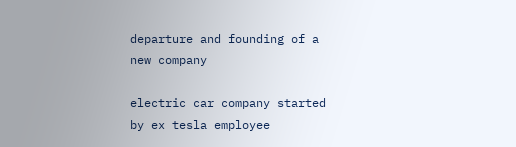departure and founding of a new company

electric car company started by ex tesla employee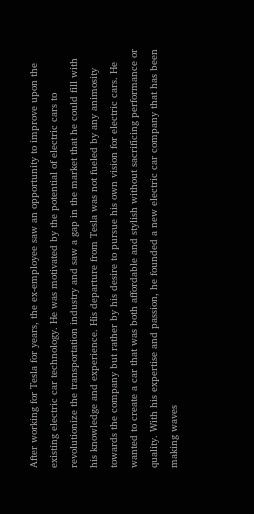After working for Tesla for years, the ex-employee saw an opportunity to improve upon the existing electric car technology. He was motivated by the potential of electric cars to revolutionize the transportation industry and saw a gap in the market that he could fill with his knowledge and experience. His departure from Tesla was not fueled by any animosity towards the company but rather by his desire to pursue his own vision for electric cars. He wanted to create a car that was both affordable and stylish without sacrificing performance or quality. With his expertise and passion, he founded a new electric car company that has been making waves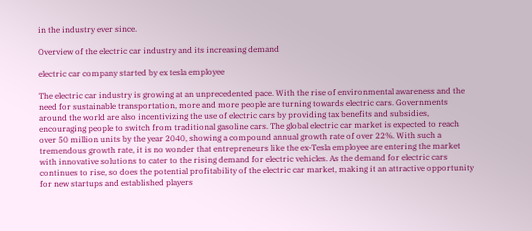in the industry ever since.

Overview of the electric car industry and its increasing demand

electric car company started by ex tesla employee

The electric car industry is growing at an unprecedented pace. With the rise of environmental awareness and the need for sustainable transportation, more and more people are turning towards electric cars. Governments around the world are also incentivizing the use of electric cars by providing tax benefits and subsidies, encouraging people to switch from traditional gasoline cars. The global electric car market is expected to reach over 50 million units by the year 2040, showing a compound annual growth rate of over 22%. With such a tremendous growth rate, it is no wonder that entrepreneurs like the ex-Tesla employee are entering the market with innovative solutions to cater to the rising demand for electric vehicles. As the demand for electric cars continues to rise, so does the potential profitability of the electric car market, making it an attractive opportunity for new startups and established players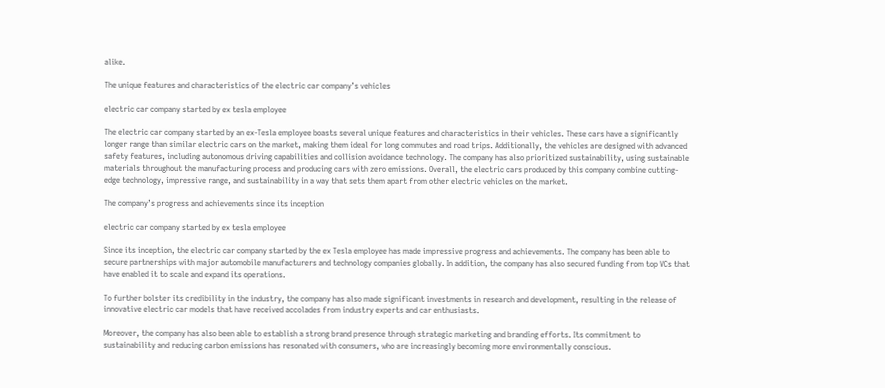alike.

The unique features and characteristics of the electric car company’s vehicles

electric car company started by ex tesla employee

The electric car company started by an ex-Tesla employee boasts several unique features and characteristics in their vehicles. These cars have a significantly longer range than similar electric cars on the market, making them ideal for long commutes and road trips. Additionally, the vehicles are designed with advanced safety features, including autonomous driving capabilities and collision avoidance technology. The company has also prioritized sustainability, using sustainable materials throughout the manufacturing process and producing cars with zero emissions. Overall, the electric cars produced by this company combine cutting-edge technology, impressive range, and sustainability in a way that sets them apart from other electric vehicles on the market.

The company’s progress and achievements since its inception

electric car company started by ex tesla employee

Since its inception, the electric car company started by the ex Tesla employee has made impressive progress and achievements. The company has been able to secure partnerships with major automobile manufacturers and technology companies globally. In addition, the company has also secured funding from top VCs that have enabled it to scale and expand its operations.

To further bolster its credibility in the industry, the company has also made significant investments in research and development, resulting in the release of innovative electric car models that have received accolades from industry experts and car enthusiasts.

Moreover, the company has also been able to establish a strong brand presence through strategic marketing and branding efforts. Its commitment to sustainability and reducing carbon emissions has resonated with consumers, who are increasingly becoming more environmentally conscious.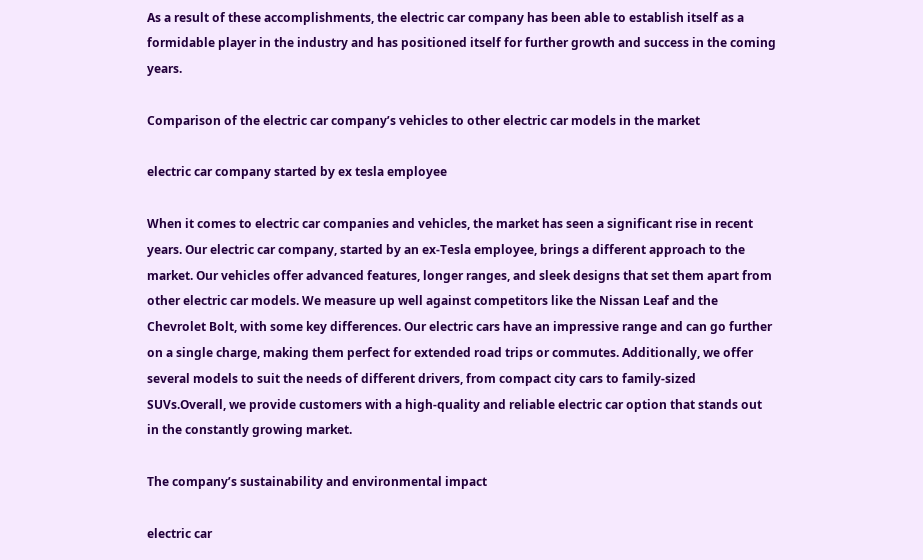As a result of these accomplishments, the electric car company has been able to establish itself as a formidable player in the industry and has positioned itself for further growth and success in the coming years.

Comparison of the electric car company’s vehicles to other electric car models in the market

electric car company started by ex tesla employee

When it comes to electric car companies and vehicles, the market has seen a significant rise in recent years. Our electric car company, started by an ex-Tesla employee, brings a different approach to the market. Our vehicles offer advanced features, longer ranges, and sleek designs that set them apart from other electric car models. We measure up well against competitors like the Nissan Leaf and the Chevrolet Bolt, with some key differences. Our electric cars have an impressive range and can go further on a single charge, making them perfect for extended road trips or commutes. Additionally, we offer several models to suit the needs of different drivers, from compact city cars to family-sized SUVs.Overall, we provide customers with a high-quality and reliable electric car option that stands out in the constantly growing market.

The company’s sustainability and environmental impact

electric car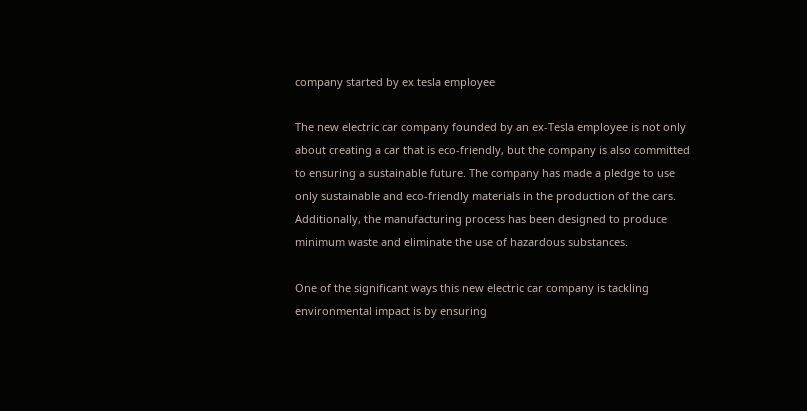company started by ex tesla employee

The new electric car company founded by an ex-Tesla employee is not only about creating a car that is eco-friendly, but the company is also committed to ensuring a sustainable future. The company has made a pledge to use only sustainable and eco-friendly materials in the production of the cars. Additionally, the manufacturing process has been designed to produce minimum waste and eliminate the use of hazardous substances.

One of the significant ways this new electric car company is tackling environmental impact is by ensuring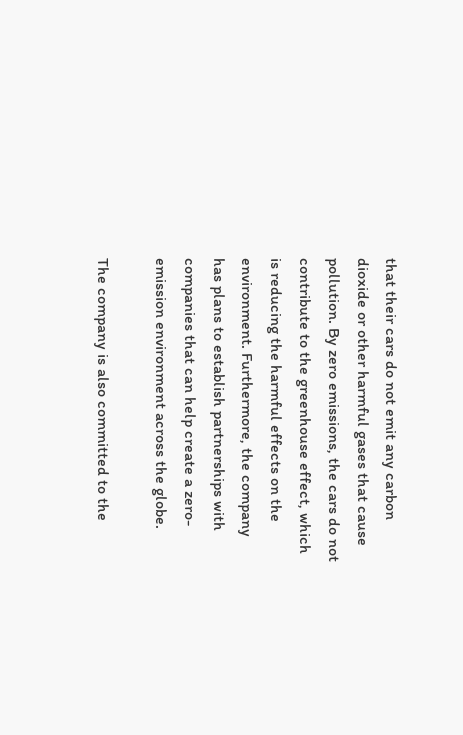that their cars do not emit any carbon dioxide or other harmful gases that cause pollution. By zero emissions, the cars do not contribute to the greenhouse effect, which is reducing the harmful effects on the environment. Furthermore, the company has plans to establish partnerships with companies that can help create a zero-emission environment across the globe.

The company is also committed to the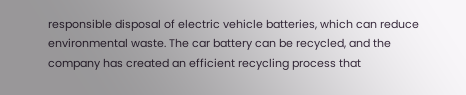responsible disposal of electric vehicle batteries, which can reduce environmental waste. The car battery can be recycled, and the company has created an efficient recycling process that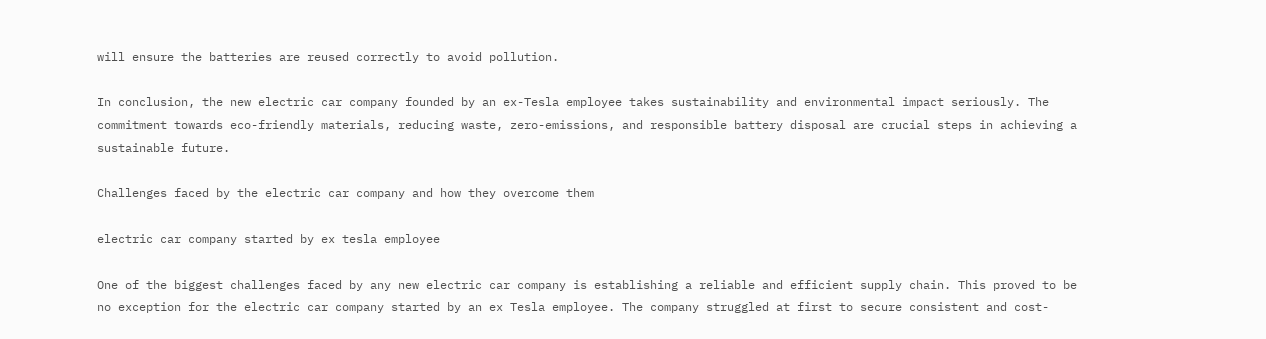will ensure the batteries are reused correctly to avoid pollution.

In conclusion, the new electric car company founded by an ex-Tesla employee takes sustainability and environmental impact seriously. The commitment towards eco-friendly materials, reducing waste, zero-emissions, and responsible battery disposal are crucial steps in achieving a sustainable future.

Challenges faced by the electric car company and how they overcome them

electric car company started by ex tesla employee

One of the biggest challenges faced by any new electric car company is establishing a reliable and efficient supply chain. This proved to be no exception for the electric car company started by an ex Tesla employee. The company struggled at first to secure consistent and cost-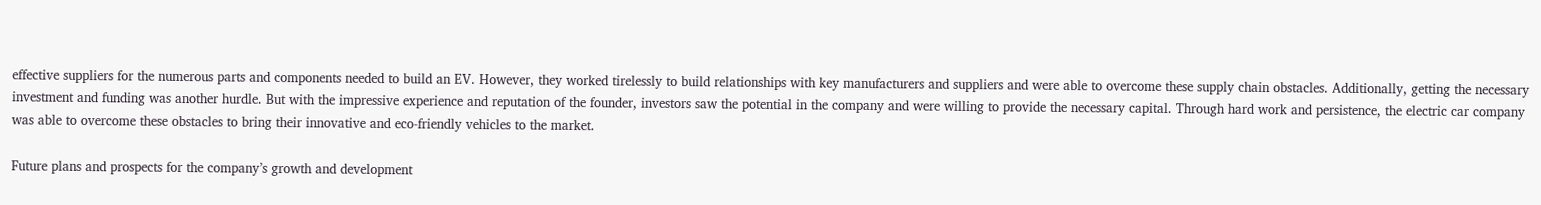effective suppliers for the numerous parts and components needed to build an EV. However, they worked tirelessly to build relationships with key manufacturers and suppliers and were able to overcome these supply chain obstacles. Additionally, getting the necessary investment and funding was another hurdle. But with the impressive experience and reputation of the founder, investors saw the potential in the company and were willing to provide the necessary capital. Through hard work and persistence, the electric car company was able to overcome these obstacles to bring their innovative and eco-friendly vehicles to the market.

Future plans and prospects for the company’s growth and development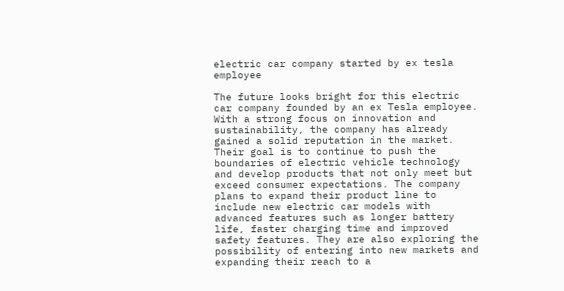electric car company started by ex tesla employee

The future looks bright for this electric car company founded by an ex Tesla employee. With a strong focus on innovation and sustainability, the company has already gained a solid reputation in the market. Their goal is to continue to push the boundaries of electric vehicle technology and develop products that not only meet but exceed consumer expectations. The company plans to expand their product line to include new electric car models with advanced features such as longer battery life, faster charging time and improved safety features. They are also exploring the possibility of entering into new markets and expanding their reach to a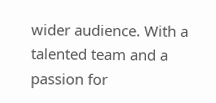wider audience. With a talented team and a passion for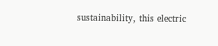sustainability, this electric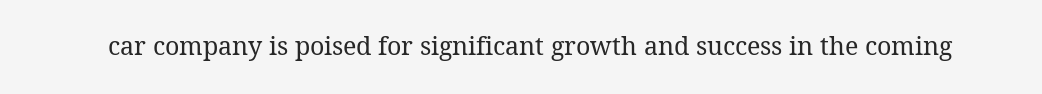car company is poised for significant growth and success in the coming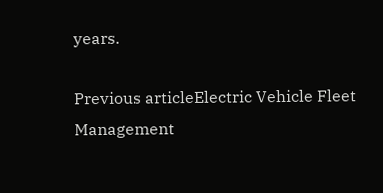years.

Previous articleElectric Vehicle Fleet Management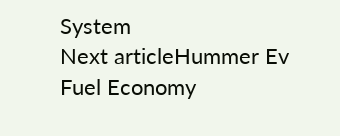System
Next articleHummer Ev Fuel Economy